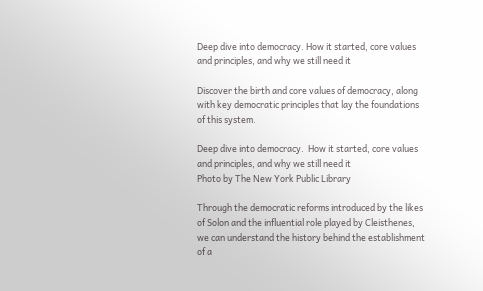Deep dive into democracy. How it started, core values and principles, and why we still need it

Discover the birth and core values of democracy, along with key democratic principles that lay the foundations of this system.

Deep dive into democracy.  How it started, core values and principles, and why we still need it
Photo by The New York Public Library

Through the democratic reforms introduced by the likes of Solon and the influential role played by Cleisthenes, we can understand the history behind the establishment of a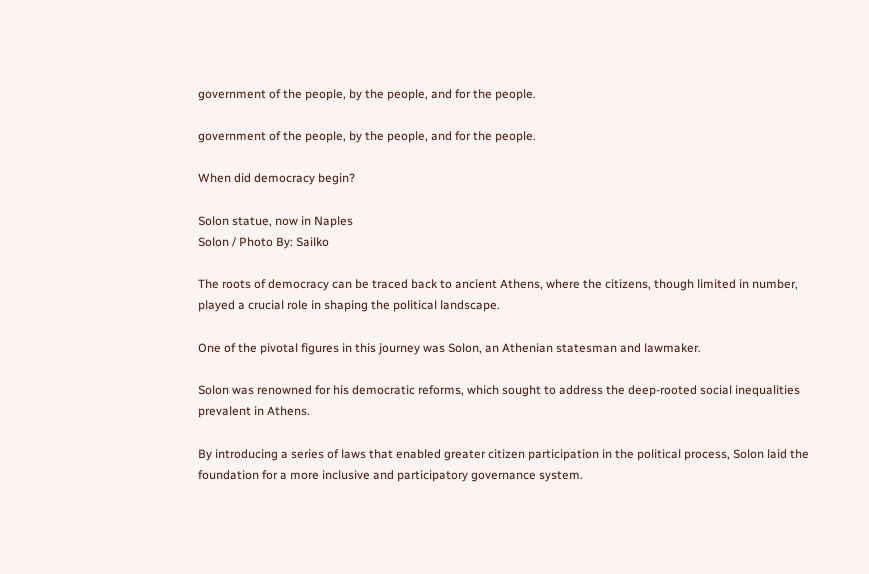government of the people, by the people, and for the people.

government of the people, by the people, and for the people.

When did democracy begin?

Solon statue, now in Naples
Solon / Photo By: Sailko

The roots of democracy can be traced back to ancient Athens, where the citizens, though limited in number, played a crucial role in shaping the political landscape.

One of the pivotal figures in this journey was Solon, an Athenian statesman and lawmaker.

Solon was renowned for his democratic reforms, which sought to address the deep-rooted social inequalities prevalent in Athens.

By introducing a series of laws that enabled greater citizen participation in the political process, Solon laid the foundation for a more inclusive and participatory governance system.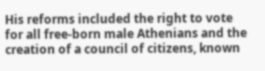His reforms included the right to vote for all free-born male Athenians and the creation of a council of citizens, known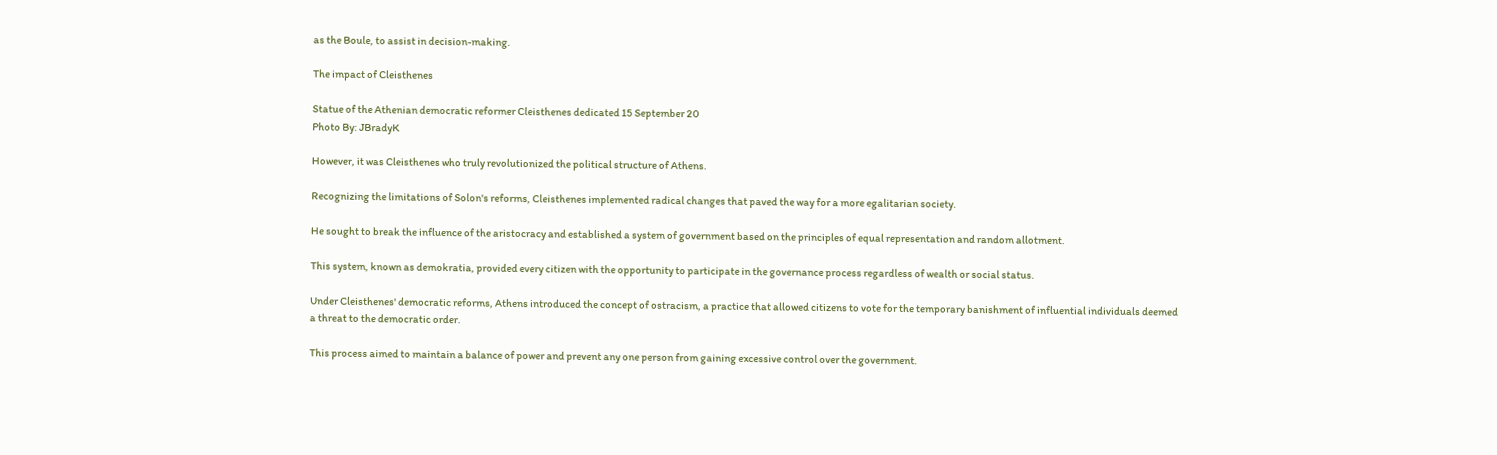as the Boule, to assist in decision-making.

The impact of Cleisthenes

Statue of the Athenian democratic reformer Cleisthenes dedicated 15 September 20
Photo By: JBradyK

However, it was Cleisthenes who truly revolutionized the political structure of Athens.

Recognizing the limitations of Solon's reforms, Cleisthenes implemented radical changes that paved the way for a more egalitarian society.

He sought to break the influence of the aristocracy and established a system of government based on the principles of equal representation and random allotment.

This system, known as demokratia, provided every citizen with the opportunity to participate in the governance process regardless of wealth or social status.

Under Cleisthenes' democratic reforms, Athens introduced the concept of ostracism, a practice that allowed citizens to vote for the temporary banishment of influential individuals deemed a threat to the democratic order.

This process aimed to maintain a balance of power and prevent any one person from gaining excessive control over the government.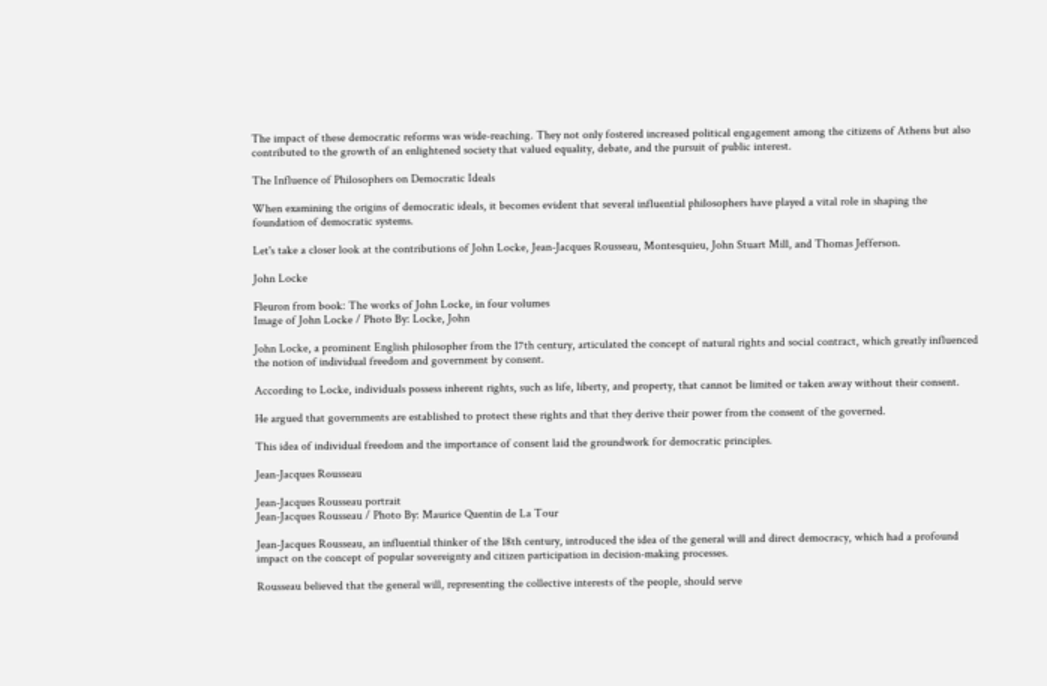The impact of these democratic reforms was wide-reaching. They not only fostered increased political engagement among the citizens of Athens but also contributed to the growth of an enlightened society that valued equality, debate, and the pursuit of public interest.

The Influence of Philosophers on Democratic Ideals

When examining the origins of democratic ideals, it becomes evident that several influential philosophers have played a vital role in shaping the foundation of democratic systems.

Let's take a closer look at the contributions of John Locke, Jean-Jacques Rousseau, Montesquieu, John Stuart Mill, and Thomas Jefferson.

John Locke

Fleuron from book: The works of John Locke, in four volumes
Image of John Locke / Photo By: Locke, John

John Locke, a prominent English philosopher from the 17th century, articulated the concept of natural rights and social contract, which greatly influenced the notion of individual freedom and government by consent.

According to Locke, individuals possess inherent rights, such as life, liberty, and property, that cannot be limited or taken away without their consent.

He argued that governments are established to protect these rights and that they derive their power from the consent of the governed.

This idea of individual freedom and the importance of consent laid the groundwork for democratic principles.

Jean-Jacques Rousseau

Jean-Jacques Rousseau portrait
Jean-Jacques Rousseau / Photo By: Maurice Quentin de La Tour

Jean-Jacques Rousseau, an influential thinker of the 18th century, introduced the idea of the general will and direct democracy, which had a profound impact on the concept of popular sovereignty and citizen participation in decision-making processes.

Rousseau believed that the general will, representing the collective interests of the people, should serve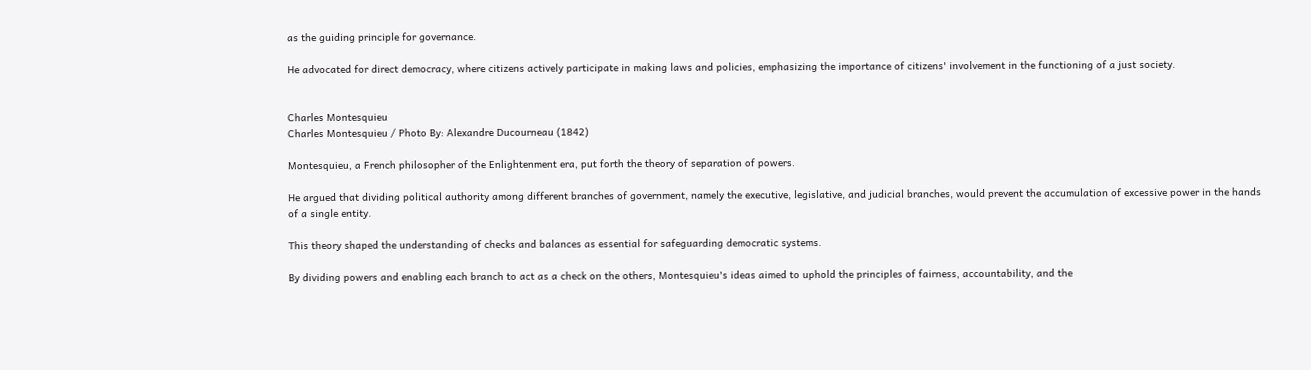as the guiding principle for governance.

He advocated for direct democracy, where citizens actively participate in making laws and policies, emphasizing the importance of citizens' involvement in the functioning of a just society.


Charles Montesquieu
Charles Montesquieu / Photo By: Alexandre Ducourneau (1842)

Montesquieu, a French philosopher of the Enlightenment era, put forth the theory of separation of powers.

He argued that dividing political authority among different branches of government, namely the executive, legislative, and judicial branches, would prevent the accumulation of excessive power in the hands of a single entity.

This theory shaped the understanding of checks and balances as essential for safeguarding democratic systems.

By dividing powers and enabling each branch to act as a check on the others, Montesquieu's ideas aimed to uphold the principles of fairness, accountability, and the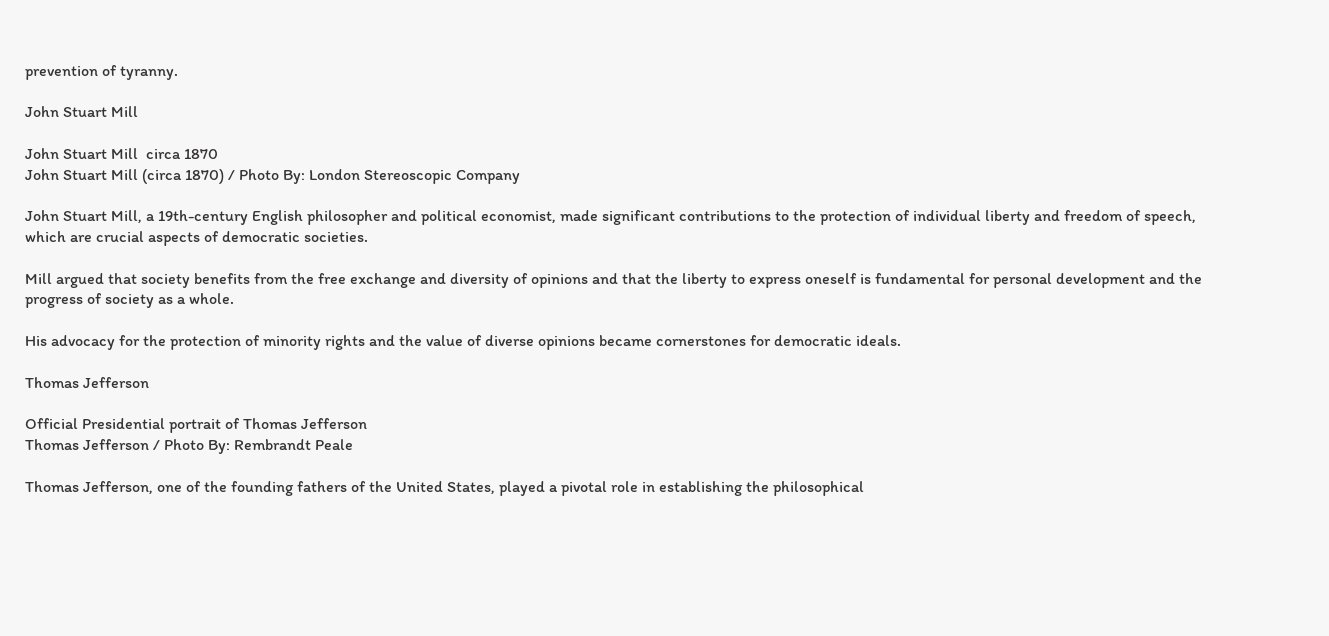prevention of tyranny.

John Stuart Mill

John Stuart Mill  circa 1870
John Stuart Mill (circa 1870) / Photo By: London Stereoscopic Company

John Stuart Mill, a 19th-century English philosopher and political economist, made significant contributions to the protection of individual liberty and freedom of speech, which are crucial aspects of democratic societies.

Mill argued that society benefits from the free exchange and diversity of opinions and that the liberty to express oneself is fundamental for personal development and the progress of society as a whole.

His advocacy for the protection of minority rights and the value of diverse opinions became cornerstones for democratic ideals.

Thomas Jefferson

Official Presidential portrait of Thomas Jefferson
Thomas Jefferson / Photo By: Rembrandt Peale

Thomas Jefferson, one of the founding fathers of the United States, played a pivotal role in establishing the philosophical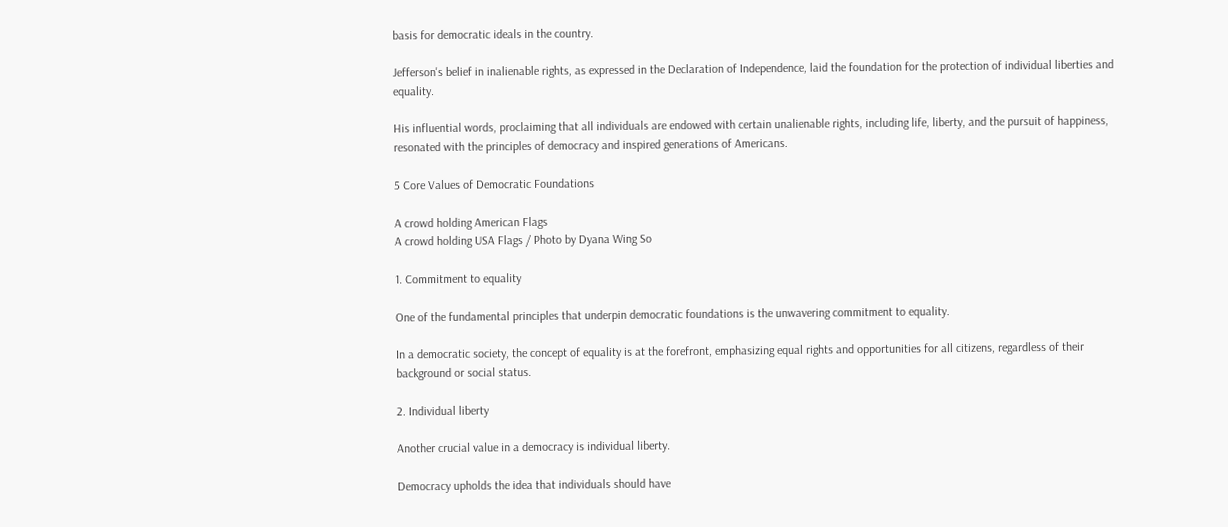basis for democratic ideals in the country.

Jefferson's belief in inalienable rights, as expressed in the Declaration of Independence, laid the foundation for the protection of individual liberties and equality.

His influential words, proclaiming that all individuals are endowed with certain unalienable rights, including life, liberty, and the pursuit of happiness, resonated with the principles of democracy and inspired generations of Americans.

5 Core Values of Democratic Foundations

A crowd holding American Flags
A crowd holding USA Flags / Photo by Dyana Wing So

1. Commitment to equality

One of the fundamental principles that underpin democratic foundations is the unwavering commitment to equality.

In a democratic society, the concept of equality is at the forefront, emphasizing equal rights and opportunities for all citizens, regardless of their background or social status.

2. Individual liberty

Another crucial value in a democracy is individual liberty.

Democracy upholds the idea that individuals should have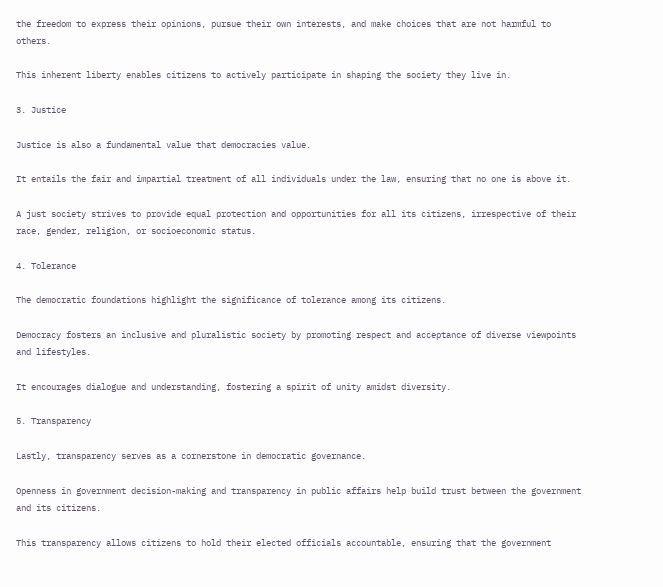the freedom to express their opinions, pursue their own interests, and make choices that are not harmful to others.

This inherent liberty enables citizens to actively participate in shaping the society they live in.

3. Justice

Justice is also a fundamental value that democracies value.

It entails the fair and impartial treatment of all individuals under the law, ensuring that no one is above it.

A just society strives to provide equal protection and opportunities for all its citizens, irrespective of their race, gender, religion, or socioeconomic status.

4. Tolerance

The democratic foundations highlight the significance of tolerance among its citizens.

Democracy fosters an inclusive and pluralistic society by promoting respect and acceptance of diverse viewpoints and lifestyles.

It encourages dialogue and understanding, fostering a spirit of unity amidst diversity.

5. Transparency

Lastly, transparency serves as a cornerstone in democratic governance.

Openness in government decision-making and transparency in public affairs help build trust between the government and its citizens.

This transparency allows citizens to hold their elected officials accountable, ensuring that the government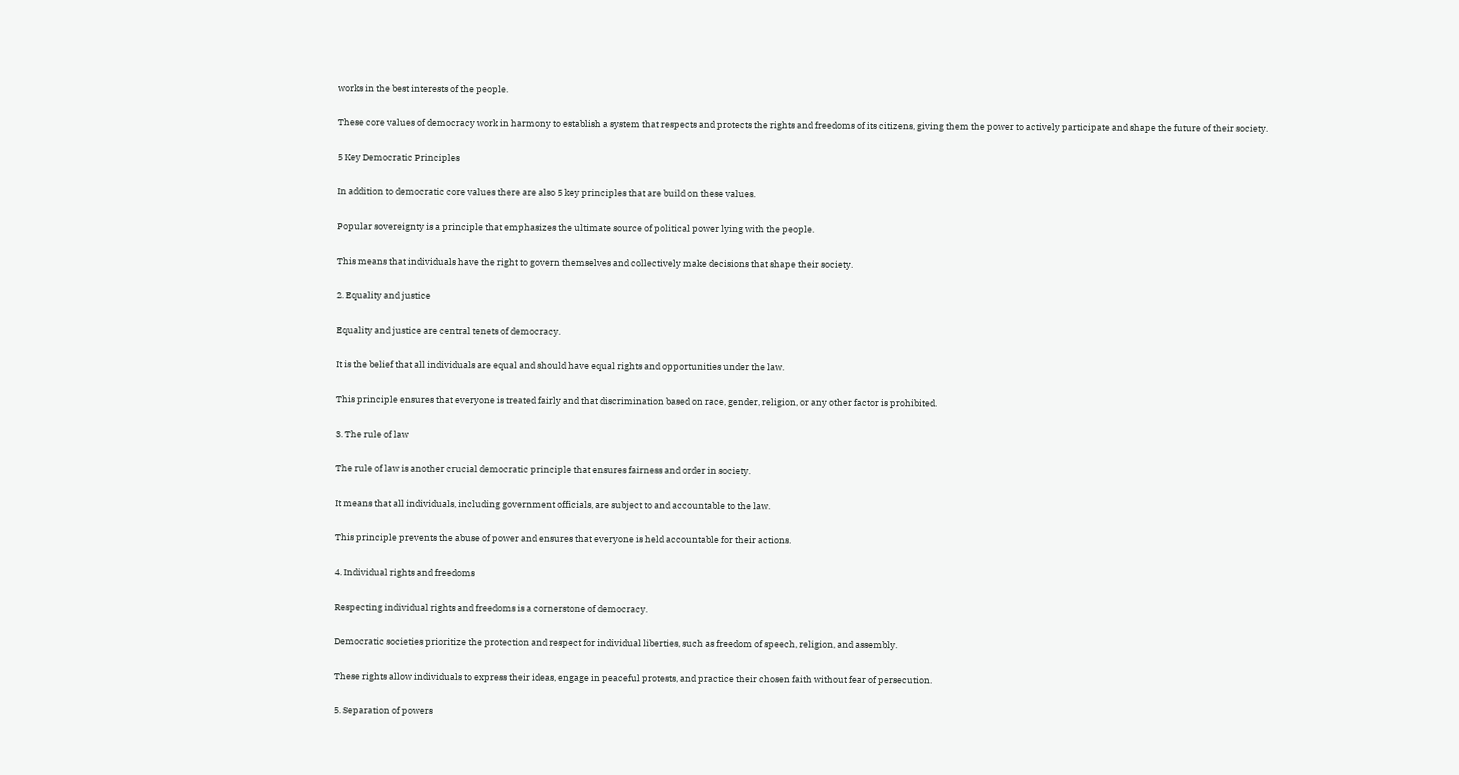works in the best interests of the people.

These core values of democracy work in harmony to establish a system that respects and protects the rights and freedoms of its citizens, giving them the power to actively participate and shape the future of their society.

5 Key Democratic Principles

In addition to democratic core values there are also 5 key principles that are build on these values.

Popular sovereignty is a principle that emphasizes the ultimate source of political power lying with the people.

This means that individuals have the right to govern themselves and collectively make decisions that shape their society.

2. Equality and justice

Equality and justice are central tenets of democracy.

It is the belief that all individuals are equal and should have equal rights and opportunities under the law.

This principle ensures that everyone is treated fairly and that discrimination based on race, gender, religion, or any other factor is prohibited.

3. The rule of law

The rule of law is another crucial democratic principle that ensures fairness and order in society.

It means that all individuals, including government officials, are subject to and accountable to the law.

This principle prevents the abuse of power and ensures that everyone is held accountable for their actions.

4. Individual rights and freedoms

Respecting individual rights and freedoms is a cornerstone of democracy.

Democratic societies prioritize the protection and respect for individual liberties, such as freedom of speech, religion, and assembly.

These rights allow individuals to express their ideas, engage in peaceful protests, and practice their chosen faith without fear of persecution.

5. Separation of powers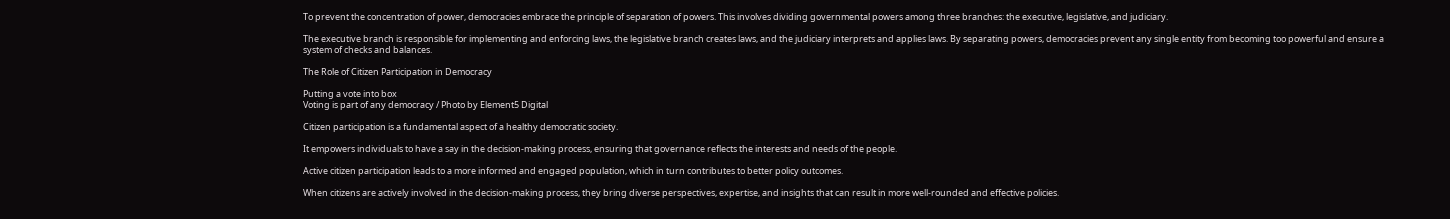To prevent the concentration of power, democracies embrace the principle of separation of powers. This involves dividing governmental powers among three branches: the executive, legislative, and judiciary.

The executive branch is responsible for implementing and enforcing laws, the legislative branch creates laws, and the judiciary interprets and applies laws. By separating powers, democracies prevent any single entity from becoming too powerful and ensure a system of checks and balances.

The Role of Citizen Participation in Democracy

Putting a vote into box
Voting is part of any democracy / Photo by Element5 Digital

Citizen participation is a fundamental aspect of a healthy democratic society.

It empowers individuals to have a say in the decision-making process, ensuring that governance reflects the interests and needs of the people.

Active citizen participation leads to a more informed and engaged population, which in turn contributes to better policy outcomes.

When citizens are actively involved in the decision-making process, they bring diverse perspectives, expertise, and insights that can result in more well-rounded and effective policies.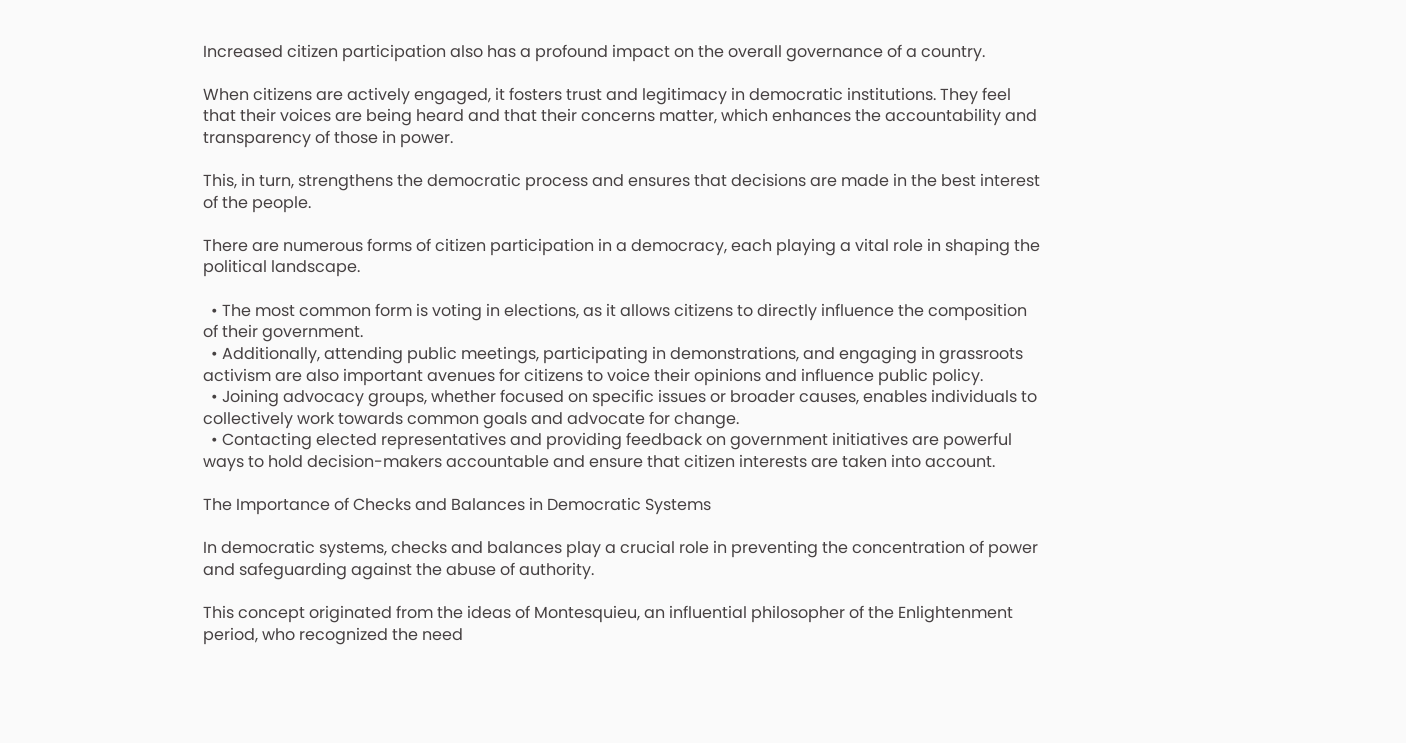Increased citizen participation also has a profound impact on the overall governance of a country.

When citizens are actively engaged, it fosters trust and legitimacy in democratic institutions. They feel that their voices are being heard and that their concerns matter, which enhances the accountability and transparency of those in power.

This, in turn, strengthens the democratic process and ensures that decisions are made in the best interest of the people.

There are numerous forms of citizen participation in a democracy, each playing a vital role in shaping the political landscape.

  • The most common form is voting in elections, as it allows citizens to directly influence the composition of their government.
  • Additionally, attending public meetings, participating in demonstrations, and engaging in grassroots activism are also important avenues for citizens to voice their opinions and influence public policy.
  • Joining advocacy groups, whether focused on specific issues or broader causes, enables individuals to collectively work towards common goals and advocate for change.
  • Contacting elected representatives and providing feedback on government initiatives are powerful ways to hold decision-makers accountable and ensure that citizen interests are taken into account.

The Importance of Checks and Balances in Democratic Systems

In democratic systems, checks and balances play a crucial role in preventing the concentration of power and safeguarding against the abuse of authority.

This concept originated from the ideas of Montesquieu, an influential philosopher of the Enlightenment period, who recognized the need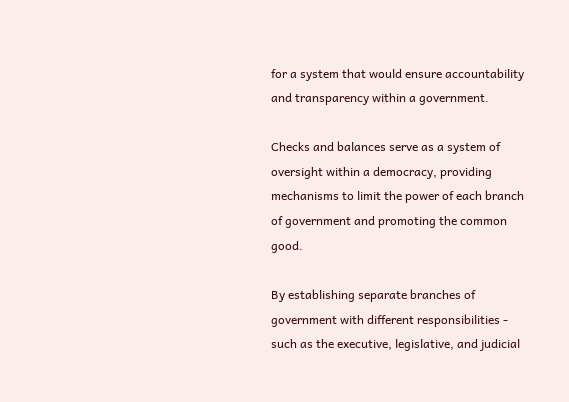for a system that would ensure accountability and transparency within a government.

Checks and balances serve as a system of oversight within a democracy, providing mechanisms to limit the power of each branch of government and promoting the common good.

By establishing separate branches of government with different responsibilities - such as the executive, legislative, and judicial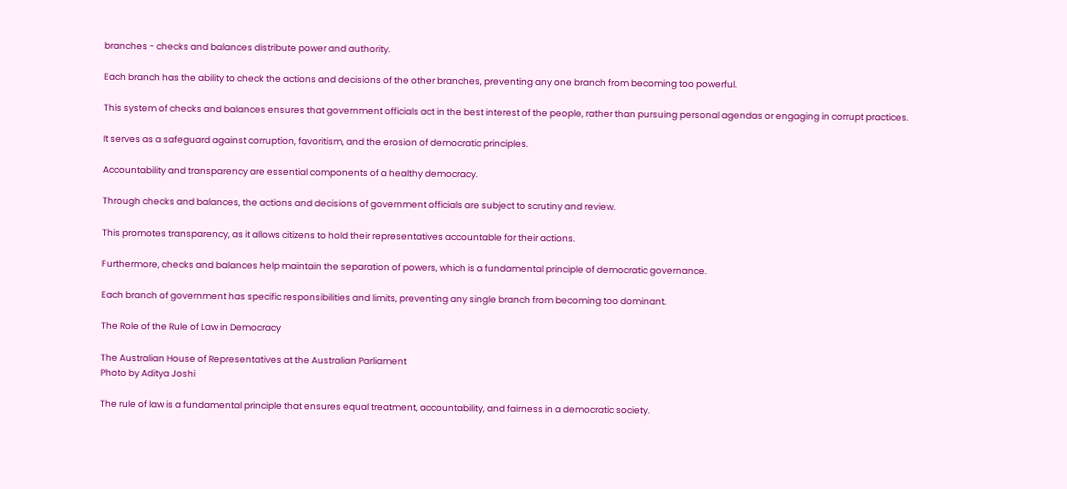branches - checks and balances distribute power and authority.

Each branch has the ability to check the actions and decisions of the other branches, preventing any one branch from becoming too powerful.

This system of checks and balances ensures that government officials act in the best interest of the people, rather than pursuing personal agendas or engaging in corrupt practices.

It serves as a safeguard against corruption, favoritism, and the erosion of democratic principles.

Accountability and transparency are essential components of a healthy democracy.

Through checks and balances, the actions and decisions of government officials are subject to scrutiny and review.

This promotes transparency, as it allows citizens to hold their representatives accountable for their actions.

Furthermore, checks and balances help maintain the separation of powers, which is a fundamental principle of democratic governance.

Each branch of government has specific responsibilities and limits, preventing any single branch from becoming too dominant.

The Role of the Rule of Law in Democracy

The Australian House of Representatives at the Australian Parliament
Photo by Aditya Joshi

The rule of law is a fundamental principle that ensures equal treatment, accountability, and fairness in a democratic society.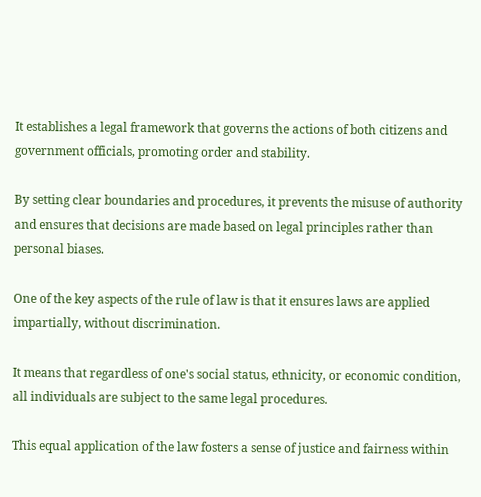It establishes a legal framework that governs the actions of both citizens and government officials, promoting order and stability.

By setting clear boundaries and procedures, it prevents the misuse of authority and ensures that decisions are made based on legal principles rather than personal biases.

One of the key aspects of the rule of law is that it ensures laws are applied impartially, without discrimination.

It means that regardless of one's social status, ethnicity, or economic condition, all individuals are subject to the same legal procedures.

This equal application of the law fosters a sense of justice and fairness within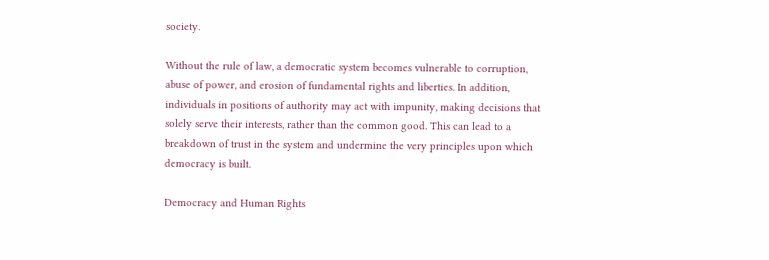society.

Without the rule of law, a democratic system becomes vulnerable to corruption, abuse of power, and erosion of fundamental rights and liberties. In addition, individuals in positions of authority may act with impunity, making decisions that solely serve their interests, rather than the common good. This can lead to a breakdown of trust in the system and undermine the very principles upon which democracy is built.

Democracy and Human Rights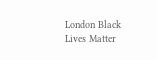London Black Lives Matter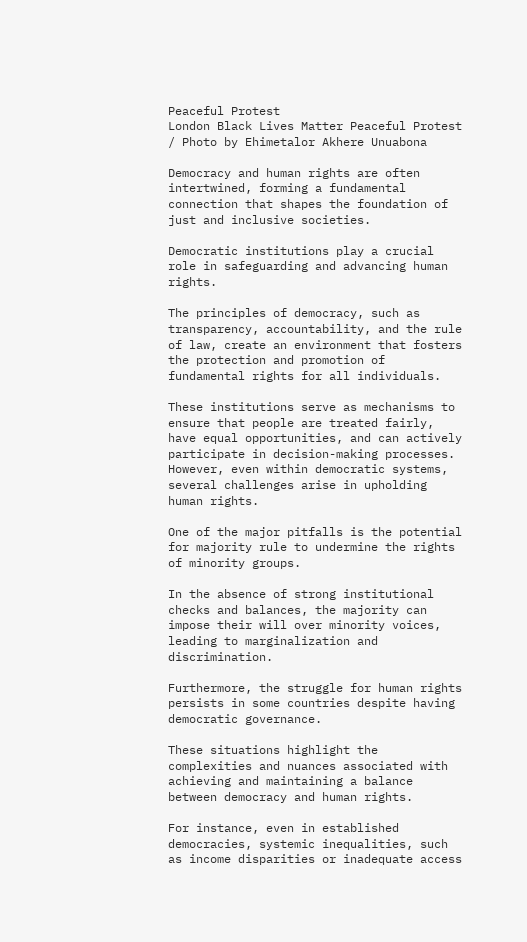Peaceful Protest
London Black Lives Matter Peaceful Protest / Photo by Ehimetalor Akhere Unuabona

Democracy and human rights are often intertwined, forming a fundamental connection that shapes the foundation of just and inclusive societies.

Democratic institutions play a crucial role in safeguarding and advancing human rights.

The principles of democracy, such as transparency, accountability, and the rule of law, create an environment that fosters the protection and promotion of fundamental rights for all individuals.

These institutions serve as mechanisms to ensure that people are treated fairly, have equal opportunities, and can actively participate in decision-making processes. However, even within democratic systems, several challenges arise in upholding human rights.

One of the major pitfalls is the potential for majority rule to undermine the rights of minority groups.

In the absence of strong institutional checks and balances, the majority can impose their will over minority voices, leading to marginalization and discrimination.

Furthermore, the struggle for human rights persists in some countries despite having democratic governance.

These situations highlight the complexities and nuances associated with achieving and maintaining a balance between democracy and human rights.

For instance, even in established democracies, systemic inequalities, such as income disparities or inadequate access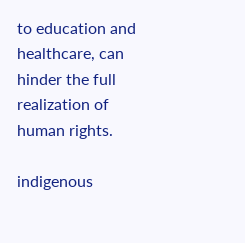to education and healthcare, can hinder the full realization of human rights.

indigenous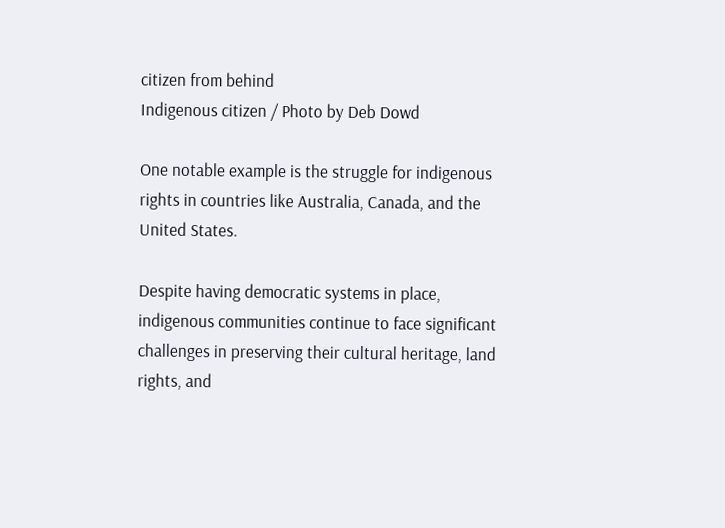citizen from behind
Indigenous citizen / Photo by Deb Dowd

One notable example is the struggle for indigenous rights in countries like Australia, Canada, and the United States.

Despite having democratic systems in place, indigenous communities continue to face significant challenges in preserving their cultural heritage, land rights, and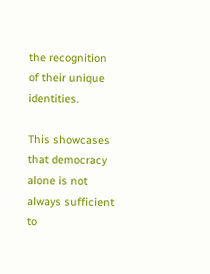the recognition of their unique identities.

This showcases that democracy alone is not always sufficient to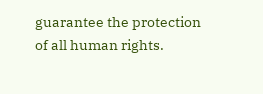guarantee the protection of all human rights.